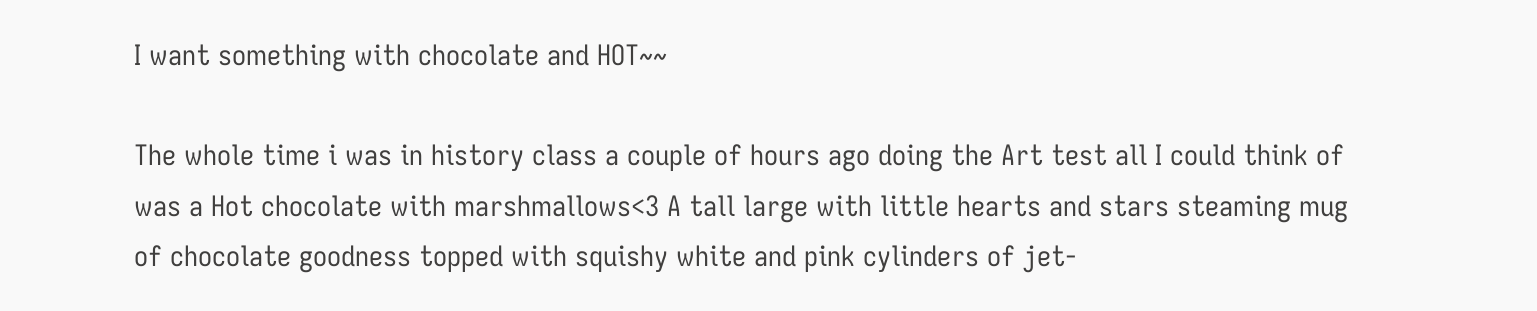I want something with chocolate and HOT~~

The whole time i was in history class a couple of hours ago doing the Art test all I could think of was a Hot chocolate with marshmallows<3 A tall large with little hearts and stars steaming mug of chocolate goodness topped with squishy white and pink cylinders of jet-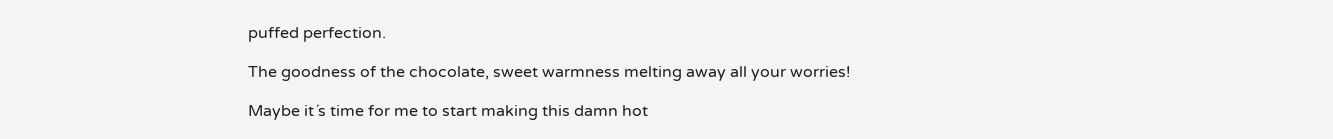puffed perfection.

The goodness of the chocolate, sweet warmness melting away all your worries!

Maybe it´s time for me to start making this damn hot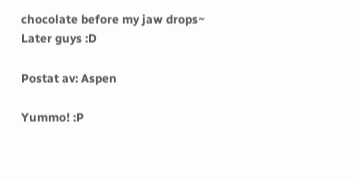chocolate before my jaw drops~
Later guys :D

Postat av: Aspen

Yummo! :P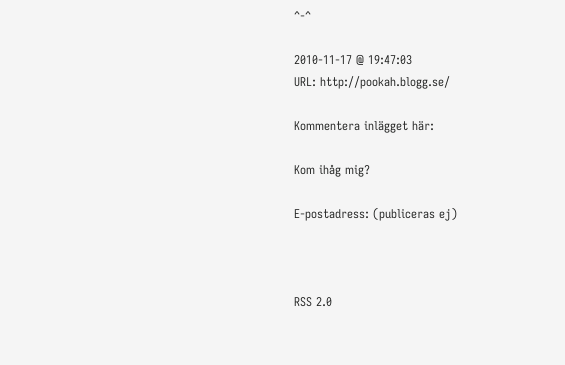^-^

2010-11-17 @ 19:47:03
URL: http://pookah.blogg.se/

Kommentera inlägget här:

Kom ihåg mig?

E-postadress: (publiceras ej)



RSS 2.0